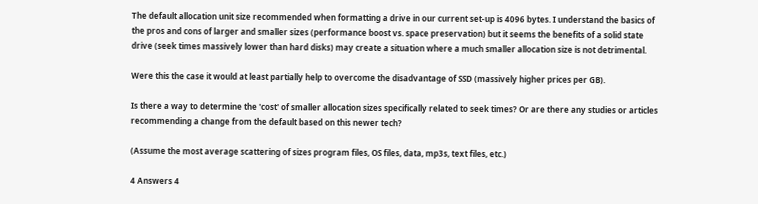The default allocation unit size recommended when formatting a drive in our current set-up is 4096 bytes. I understand the basics of the pros and cons of larger and smaller sizes (performance boost vs. space preservation) but it seems the benefits of a solid state drive (seek times massively lower than hard disks) may create a situation where a much smaller allocation size is not detrimental.

Were this the case it would at least partially help to overcome the disadvantage of SSD (massively higher prices per GB).

Is there a way to determine the 'cost' of smaller allocation sizes specifically related to seek times? Or are there any studies or articles recommending a change from the default based on this newer tech?

(Assume the most average scattering of sizes program files, OS files, data, mp3s, text files, etc.)

4 Answers 4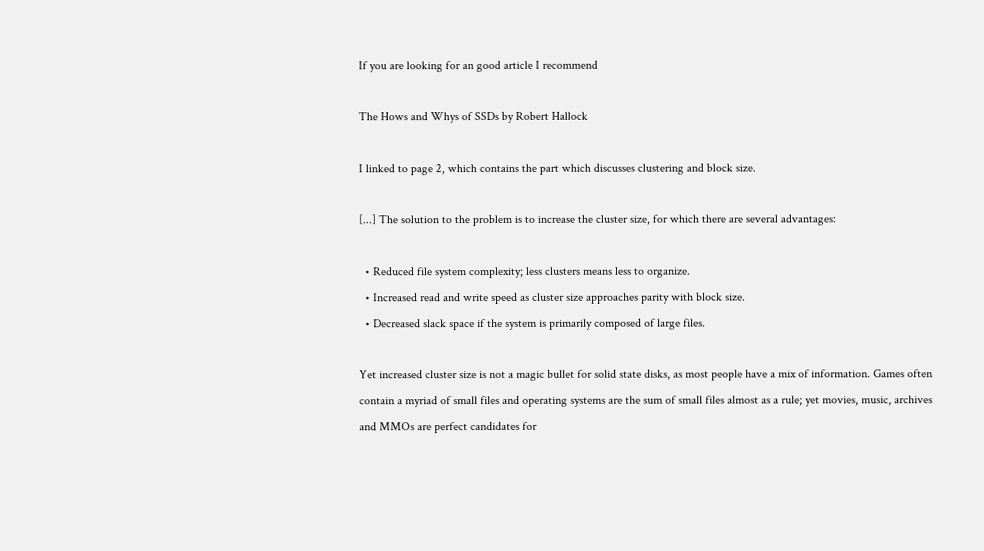If you are looking for an good article I recommend

The Hows and Whys of SSDs by Robert Hallock

I linked to page 2, which contains the part which discusses clustering and block size.

[...] The solution to the problem is to increase the cluster size, for which there are several advantages:

  • Reduced file system complexity; less clusters means less to organize.
  • Increased read and write speed as cluster size approaches parity with block size.
  • Decreased slack space if the system is primarily composed of large files.

Yet increased cluster size is not a magic bullet for solid state disks, as most people have a mix of information. Games often contain a myriad of small files and operating systems are the sum of small files almost as a rule; yet movies, music, archives and MMOs are perfect candidates for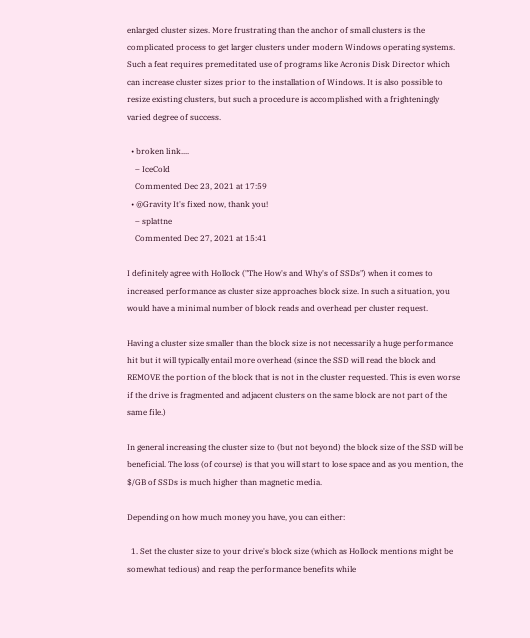enlarged cluster sizes. More frustrating than the anchor of small clusters is the complicated process to get larger clusters under modern Windows operating systems. Such a feat requires premeditated use of programs like Acronis Disk Director which can increase cluster sizes prior to the installation of Windows. It is also possible to resize existing clusters, but such a procedure is accomplished with a frighteningly varied degree of success.

  • broken link....
    – IceCold
    Commented Dec 23, 2021 at 17:59
  • @Gravity It's fixed now, thank you!
    – splattne
    Commented Dec 27, 2021 at 15:41

I definitely agree with Hollock ("The How's and Why's of SSDs") when it comes to increased performance as cluster size approaches block size. In such a situation, you would have a minimal number of block reads and overhead per cluster request.

Having a cluster size smaller than the block size is not necessarily a huge performance hit but it will typically entail more overhead (since the SSD will read the block and REMOVE the portion of the block that is not in the cluster requested. This is even worse if the drive is fragmented and adjacent clusters on the same block are not part of the same file.)

In general increasing the cluster size to (but not beyond) the block size of the SSD will be beneficial. The loss (of course) is that you will start to lose space and as you mention, the $/GB of SSDs is much higher than magnetic media.

Depending on how much money you have, you can either:

  1. Set the cluster size to your drive's block size (which as Hollock mentions might be somewhat tedious) and reap the performance benefits while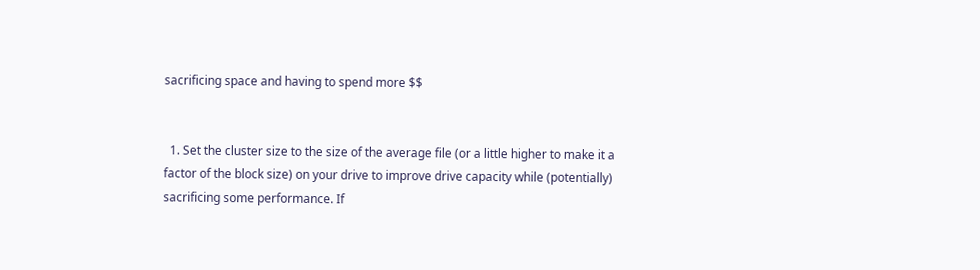sacrificing space and having to spend more $$


  1. Set the cluster size to the size of the average file (or a little higher to make it a factor of the block size) on your drive to improve drive capacity while (potentially) sacrificing some performance. If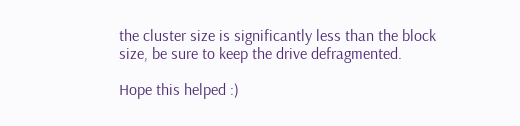the cluster size is significantly less than the block size, be sure to keep the drive defragmented.

Hope this helped :)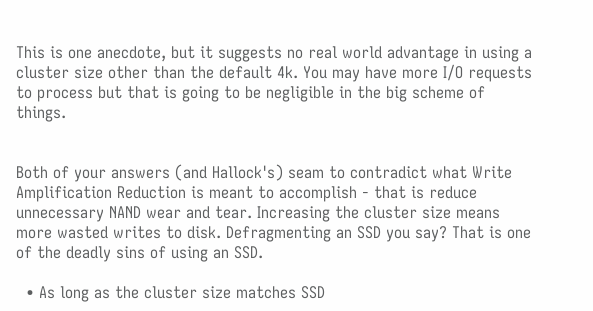This is one anecdote, but it suggests no real world advantage in using a cluster size other than the default 4k. You may have more I/O requests to process but that is going to be negligible in the big scheme of things.


Both of your answers (and Hallock's) seam to contradict what Write Amplification Reduction is meant to accomplish - that is reduce unnecessary NAND wear and tear. Increasing the cluster size means more wasted writes to disk. Defragmenting an SSD you say? That is one of the deadly sins of using an SSD.

  • As long as the cluster size matches SSD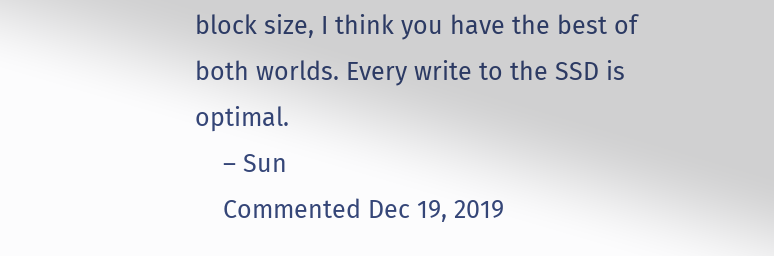block size, I think you have the best of both worlds. Every write to the SSD is optimal.
    – Sun
    Commented Dec 19, 2019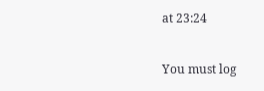at 23:24

You must log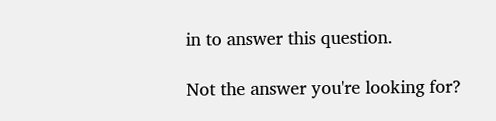in to answer this question.

Not the answer you're looking for?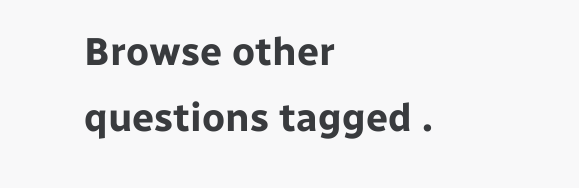Browse other questions tagged .